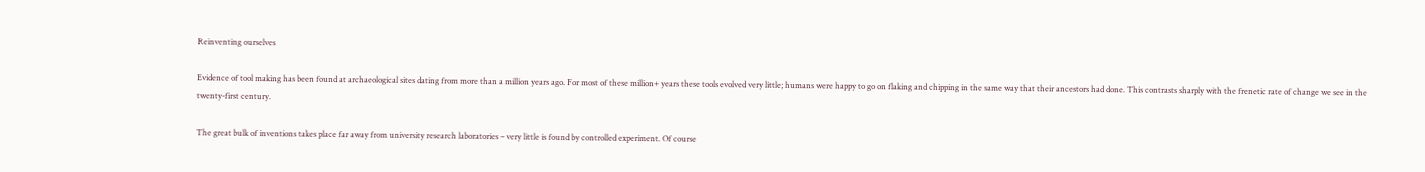Reinventing ourselves

Evidence of tool making has been found at archaeological sites dating from more than a million years ago. For most of these million+ years these tools evolved very little; humans were happy to go on flaking and chipping in the same way that their ancestors had done. This contrasts sharply with the frenetic rate of change we see in the twenty-first century.

The great bulk of inventions takes place far away from university research laboratories – very little is found by controlled experiment. Of course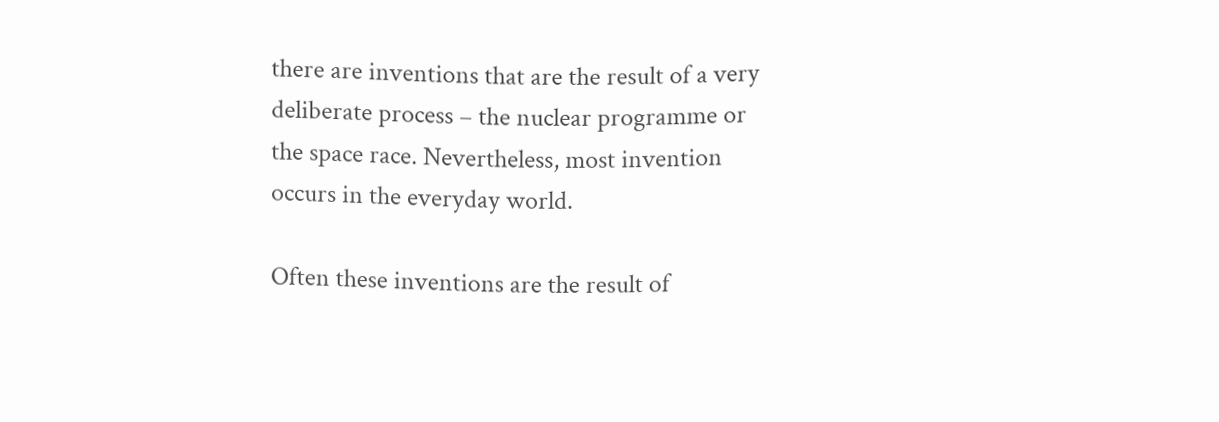there are inventions that are the result of a very deliberate process – the nuclear programme or the space race. Nevertheless, most invention occurs in the everyday world.

Often these inventions are the result of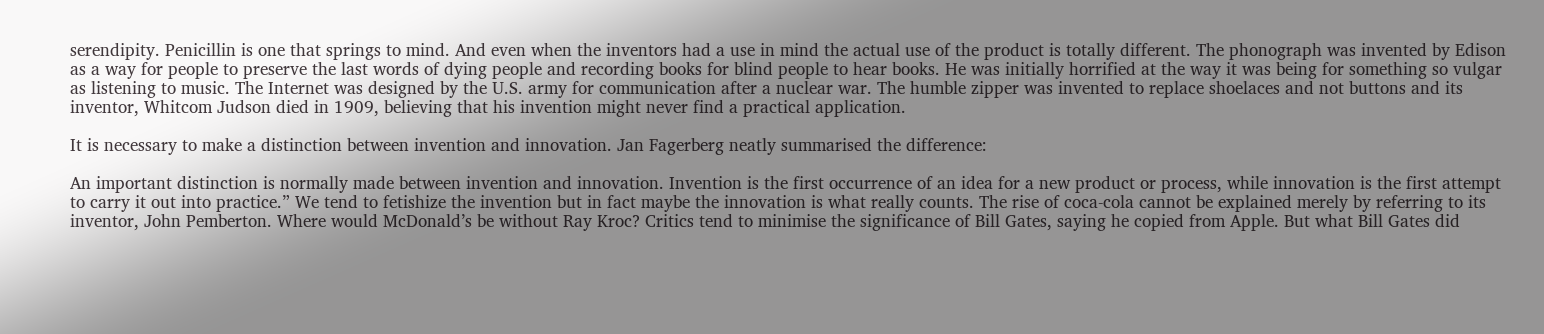serendipity. Penicillin is one that springs to mind. And even when the inventors had a use in mind the actual use of the product is totally different. The phonograph was invented by Edison as a way for people to preserve the last words of dying people and recording books for blind people to hear books. He was initially horrified at the way it was being for something so vulgar as listening to music. The Internet was designed by the U.S. army for communication after a nuclear war. The humble zipper was invented to replace shoelaces and not buttons and its inventor, Whitcom Judson died in 1909, believing that his invention might never find a practical application.

It is necessary to make a distinction between invention and innovation. Jan Fagerberg neatly summarised the difference:

An important distinction is normally made between invention and innovation. Invention is the first occurrence of an idea for a new product or process, while innovation is the first attempt to carry it out into practice.” We tend to fetishize the invention but in fact maybe the innovation is what really counts. The rise of coca-cola cannot be explained merely by referring to its inventor, John Pemberton. Where would McDonald’s be without Ray Kroc? Critics tend to minimise the significance of Bill Gates, saying he copied from Apple. But what Bill Gates did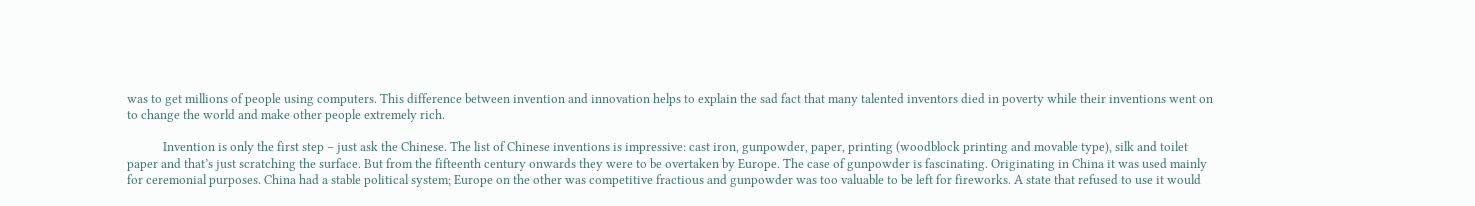was to get millions of people using computers. This difference between invention and innovation helps to explain the sad fact that many talented inventors died in poverty while their inventions went on to change the world and make other people extremely rich.

            Invention is only the first step – just ask the Chinese. The list of Chinese inventions is impressive: cast iron, gunpowder, paper, printing (woodblock printing and movable type), silk and toilet paper and that’s just scratching the surface. But from the fifteenth century onwards they were to be overtaken by Europe. The case of gunpowder is fascinating. Originating in China it was used mainly for ceremonial purposes. China had a stable political system; Europe on the other was competitive fractious and gunpowder was too valuable to be left for fireworks. A state that refused to use it would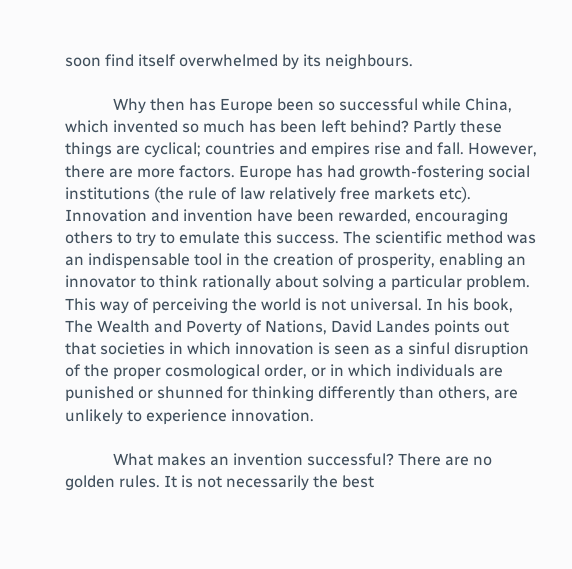soon find itself overwhelmed by its neighbours.

            Why then has Europe been so successful while China, which invented so much has been left behind? Partly these things are cyclical; countries and empires rise and fall. However, there are more factors. Europe has had growth-fostering social institutions (the rule of law relatively free markets etc).  Innovation and invention have been rewarded, encouraging others to try to emulate this success. The scientific method was an indispensable tool in the creation of prosperity, enabling an innovator to think rationally about solving a particular problem. This way of perceiving the world is not universal. In his book, The Wealth and Poverty of Nations, David Landes points out that societies in which innovation is seen as a sinful disruption of the proper cosmological order, or in which individuals are punished or shunned for thinking differently than others, are unlikely to experience innovation.

            What makes an invention successful? There are no golden rules. It is not necessarily the best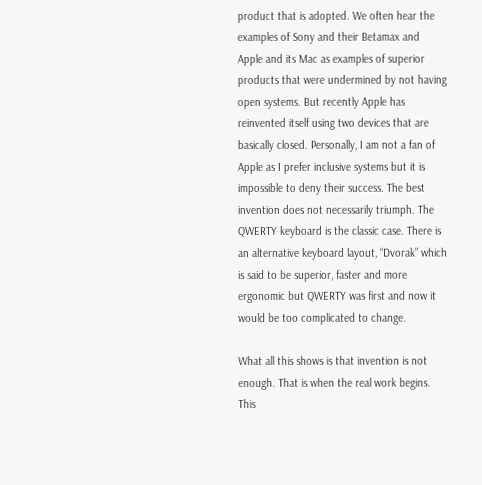product that is adopted. We often hear the examples of Sony and their Betamax and Apple and its Mac as examples of superior products that were undermined by not having open systems. But recently Apple has reinvented itself using two devices that are basically closed. Personally, I am not a fan of Apple as I prefer inclusive systems but it is impossible to deny their success. The best invention does not necessarily triumph. The QWERTY keyboard is the classic case. There is an alternative keyboard layout, “Dvorak” which  is said to be superior, faster and more ergonomic but QWERTY was first and now it would be too complicated to change.

What all this shows is that invention is not enough. That is when the real work begins. This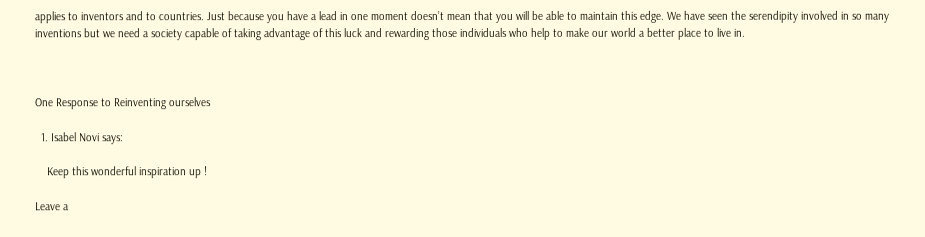applies to inventors and to countries. Just because you have a lead in one moment doesn’t mean that you will be able to maintain this edge. We have seen the serendipity involved in so many inventions but we need a society capable of taking advantage of this luck and rewarding those individuals who help to make our world a better place to live in.



One Response to Reinventing ourselves

  1. Isabel Novi says:

    Keep this wonderful inspiration up !

Leave a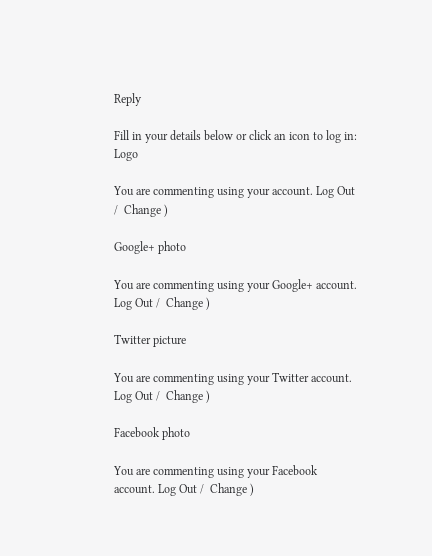Reply

Fill in your details below or click an icon to log in: Logo

You are commenting using your account. Log Out /  Change )

Google+ photo

You are commenting using your Google+ account. Log Out /  Change )

Twitter picture

You are commenting using your Twitter account. Log Out /  Change )

Facebook photo

You are commenting using your Facebook account. Log Out /  Change )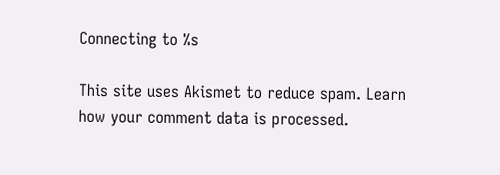Connecting to %s

This site uses Akismet to reduce spam. Learn how your comment data is processed.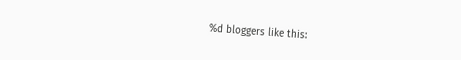%d bloggers like this: